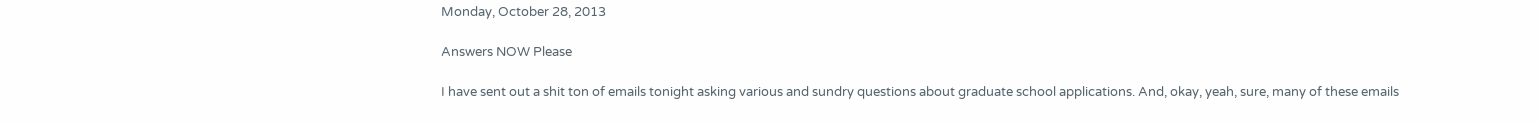Monday, October 28, 2013

Answers NOW Please

I have sent out a shit ton of emails tonight asking various and sundry questions about graduate school applications. And, okay, yeah, sure, many of these emails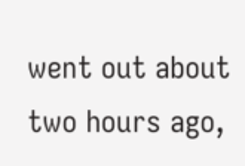went out about two hours ago,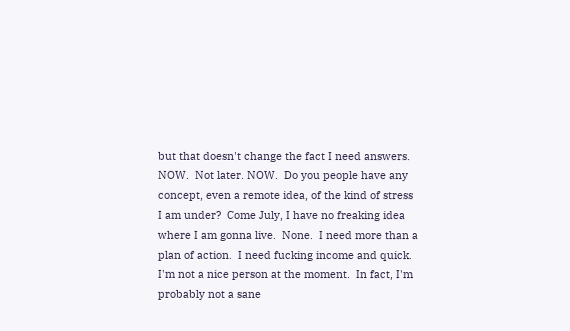but that doesn't change the fact I need answers. NOW.  Not later. NOW.  Do you people have any concept, even a remote idea, of the kind of stress I am under?  Come July, I have no freaking idea where I am gonna live.  None.  I need more than a plan of action.  I need fucking income and quick.  I'm not a nice person at the moment.  In fact, I'm probably not a sane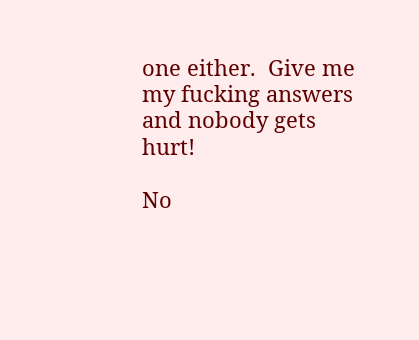one either.  Give me my fucking answers and nobody gets hurt!

No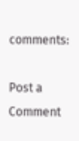comments:

Post a Comment